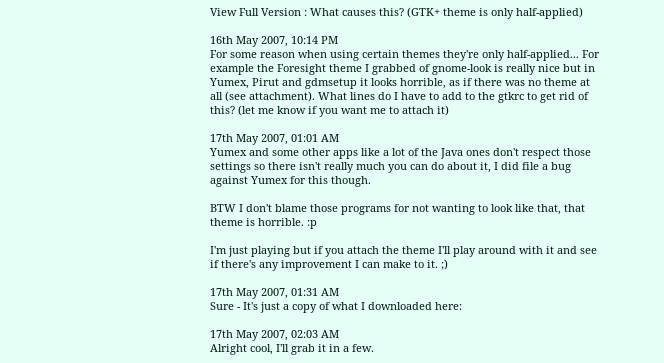View Full Version : What causes this? (GTK+ theme is only half-applied)

16th May 2007, 10:14 PM
For some reason when using certain themes they're only half-applied... For example the Foresight theme I grabbed of gnome-look is really nice but in Yumex, Pirut and gdmsetup it looks horrible, as if there was no theme at all (see attachment). What lines do I have to add to the gtkrc to get rid of this? (let me know if you want me to attach it)

17th May 2007, 01:01 AM
Yumex and some other apps like a lot of the Java ones don't respect those settings so there isn't really much you can do about it, I did file a bug against Yumex for this though.

BTW I don't blame those programs for not wanting to look like that, that theme is horrible. :p

I'm just playing but if you attach the theme I'll play around with it and see if there's any improvement I can make to it. ;)

17th May 2007, 01:31 AM
Sure - It's just a copy of what I downloaded here:

17th May 2007, 02:03 AM
Alright cool, I'll grab it in a few.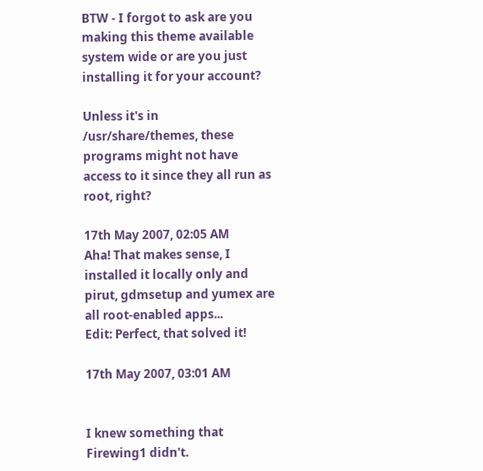BTW - I forgot to ask are you making this theme available system wide or are you just installing it for your account?

Unless it's in /usr/share/themes, these programs might not have access to it since they all run as root, right?

17th May 2007, 02:05 AM
Aha! That makes sense, I installed it locally only and pirut, gdmsetup and yumex are all root-enabled apps...
Edit: Perfect, that solved it!

17th May 2007, 03:01 AM


I knew something that Firewing1 didn't.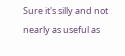Sure it's silly and not nearly as useful as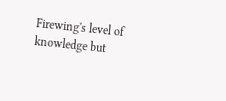Firewing's level of knowledge but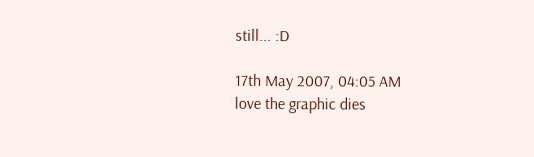still... :D

17th May 2007, 04:05 AM
love the graphic dies